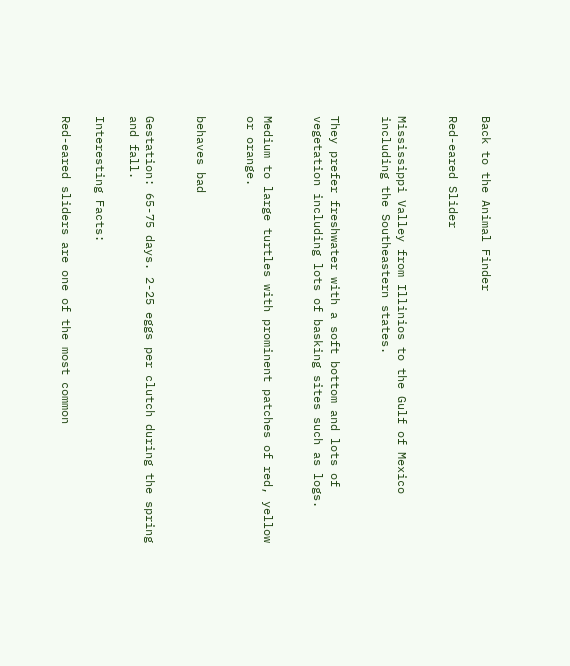Back to the Animal Finder

Red-eared Slider


Mississippi Valley from Illinios to the Gulf of Mexico including the Southeastern states.


They prefer freshwater with a soft bottom and lots of vegetation including lots of basking sites such as logs.


Medium to large turtles with prominent patches of red, yellow or orange.


behaves bad


Gestation: 65-75 days. 2-25 eggs per clutch during the spring and fall.

Interesting Facts:

Red-eared sliders are one of the most common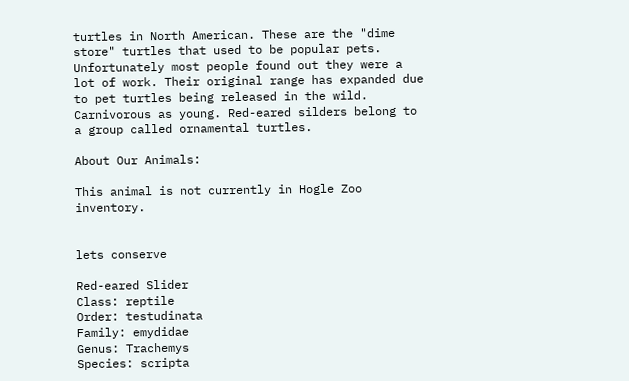turtles in North American. These are the "dime store" turtles that used to be popular pets. Unfortunately most people found out they were a lot of work. Their original range has expanded due to pet turtles being released in the wild. Carnivorous as young. Red-eared silders belong to a group called ornamental turtles.

About Our Animals:

This animal is not currently in Hogle Zoo inventory.


lets conserve

Red-eared Slider
Class: reptile
Order: testudinata
Family: emydidae
Genus: Trachemys
Species: scripta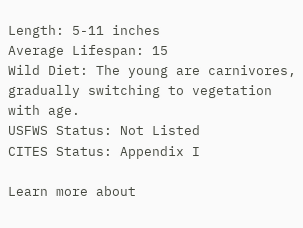Length: 5-11 inches
Average Lifespan: 15
Wild Diet: The young are carnivores, gradually switching to vegetation with age.
USFWS Status: Not Listed
CITES Status: Appendix I

Learn more about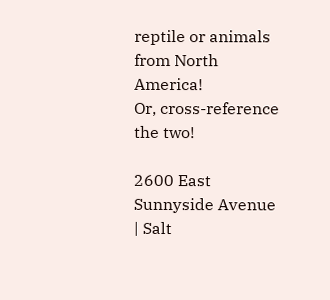reptile or animals from North America!
Or, cross-reference the two!

2600 East Sunnyside Avenue | Salt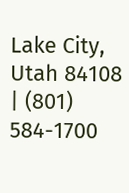Lake City, Utah 84108 | (801) 584-1700